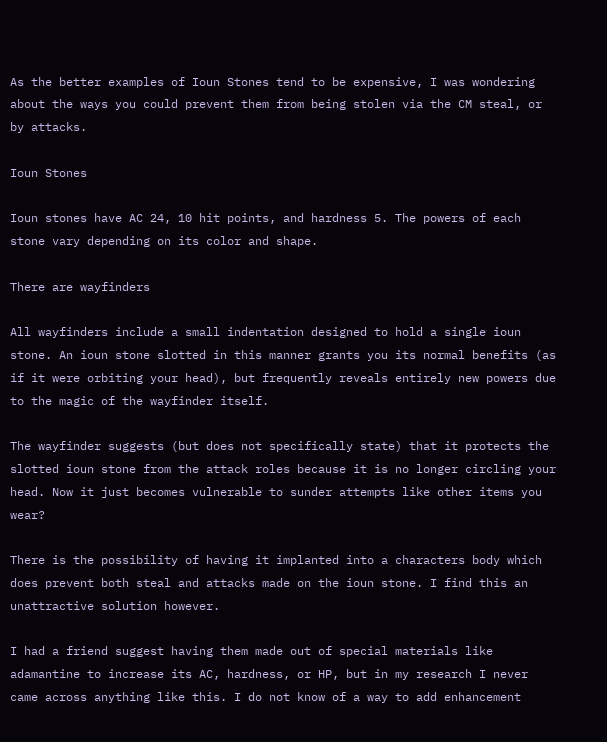As the better examples of Ioun Stones tend to be expensive, I was wondering about the ways you could prevent them from being stolen via the CM steal, or by attacks.

Ioun Stones

Ioun stones have AC 24, 10 hit points, and hardness 5. The powers of each stone vary depending on its color and shape.

There are wayfinders

All wayfinders include a small indentation designed to hold a single ioun stone. An ioun stone slotted in this manner grants you its normal benefits (as if it were orbiting your head), but frequently reveals entirely new powers due to the magic of the wayfinder itself.

The wayfinder suggests (but does not specifically state) that it protects the slotted ioun stone from the attack roles because it is no longer circling your head. Now it just becomes vulnerable to sunder attempts like other items you wear?

There is the possibility of having it implanted into a characters body which does prevent both steal and attacks made on the ioun stone. I find this an unattractive solution however.

I had a friend suggest having them made out of special materials like adamantine to increase its AC, hardness, or HP, but in my research I never came across anything like this. I do not know of a way to add enhancement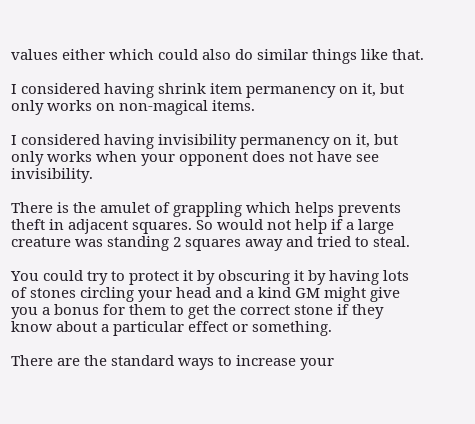values either which could also do similar things like that.

I considered having shrink item permanency on it, but only works on non-magical items.

I considered having invisibility permanency on it, but only works when your opponent does not have see invisibility.

There is the amulet of grappling which helps prevents theft in adjacent squares. So would not help if a large creature was standing 2 squares away and tried to steal.

You could try to protect it by obscuring it by having lots of stones circling your head and a kind GM might give you a bonus for them to get the correct stone if they know about a particular effect or something.

There are the standard ways to increase your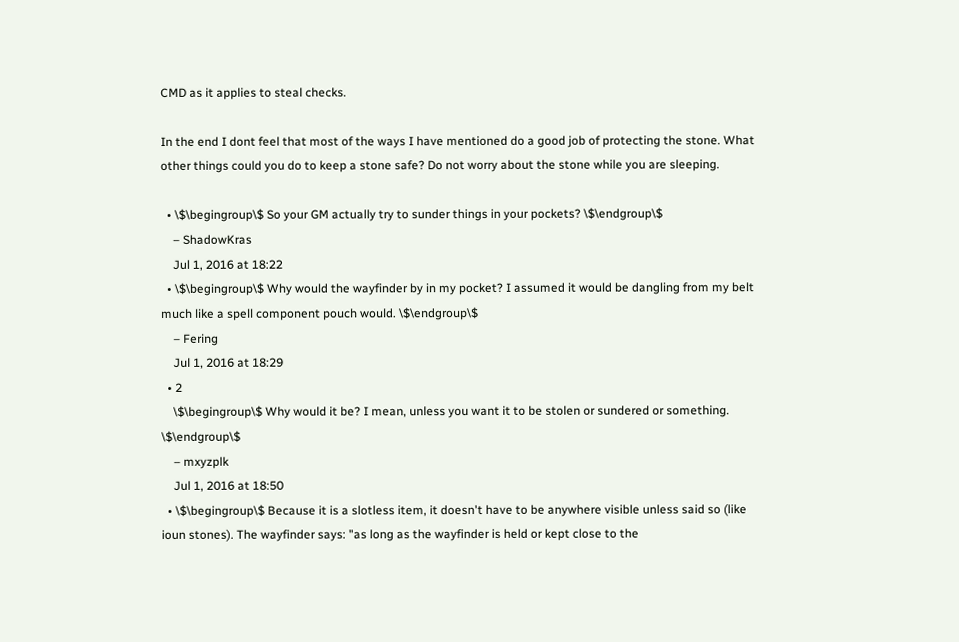CMD as it applies to steal checks.

In the end I dont feel that most of the ways I have mentioned do a good job of protecting the stone. What other things could you do to keep a stone safe? Do not worry about the stone while you are sleeping.

  • \$\begingroup\$ So your GM actually try to sunder things in your pockets? \$\endgroup\$
    – ShadowKras
    Jul 1, 2016 at 18:22
  • \$\begingroup\$ Why would the wayfinder by in my pocket? I assumed it would be dangling from my belt much like a spell component pouch would. \$\endgroup\$
    – Fering
    Jul 1, 2016 at 18:29
  • 2
    \$\begingroup\$ Why would it be? I mean, unless you want it to be stolen or sundered or something. \$\endgroup\$
    – mxyzplk
    Jul 1, 2016 at 18:50
  • \$\begingroup\$ Because it is a slotless item, it doesn't have to be anywhere visible unless said so (like ioun stones). The wayfinder says: "as long as the wayfinder is held or kept close to the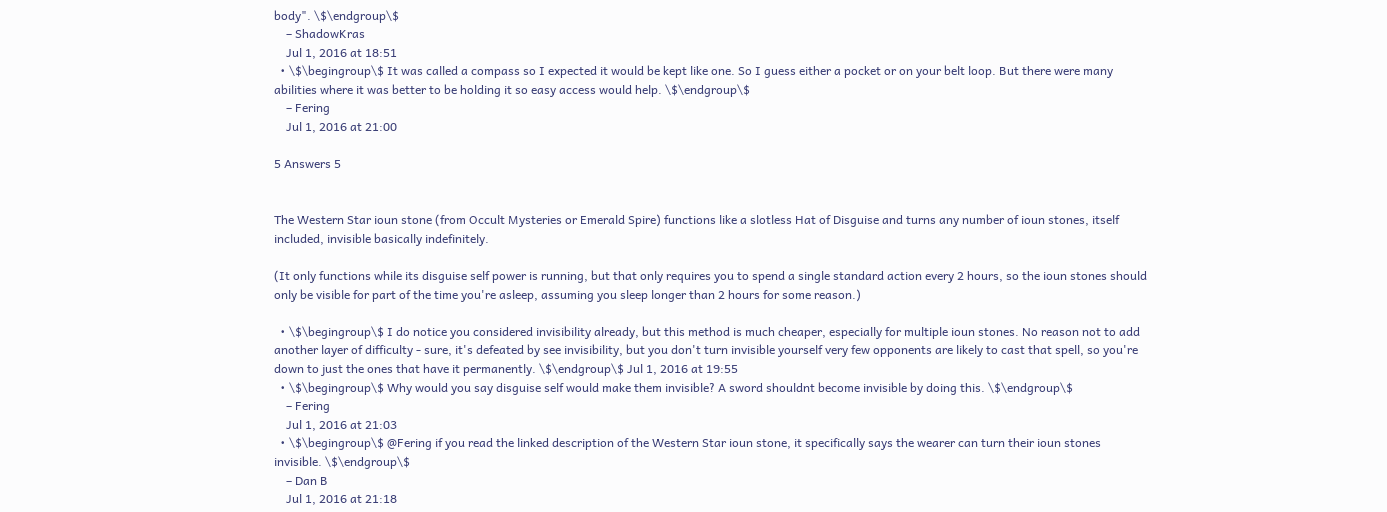body". \$\endgroup\$
    – ShadowKras
    Jul 1, 2016 at 18:51
  • \$\begingroup\$ It was called a compass so I expected it would be kept like one. So I guess either a pocket or on your belt loop. But there were many abilities where it was better to be holding it so easy access would help. \$\endgroup\$
    – Fering
    Jul 1, 2016 at 21:00

5 Answers 5


The Western Star ioun stone (from Occult Mysteries or Emerald Spire) functions like a slotless Hat of Disguise and turns any number of ioun stones, itself included, invisible basically indefinitely.

(It only functions while its disguise self power is running, but that only requires you to spend a single standard action every 2 hours, so the ioun stones should only be visible for part of the time you're asleep, assuming you sleep longer than 2 hours for some reason.)

  • \$\begingroup\$ I do notice you considered invisibility already, but this method is much cheaper, especially for multiple ioun stones. No reason not to add another layer of difficulty - sure, it's defeated by see invisibility, but you don't turn invisible yourself very few opponents are likely to cast that spell, so you're down to just the ones that have it permanently. \$\endgroup\$ Jul 1, 2016 at 19:55
  • \$\begingroup\$ Why would you say disguise self would make them invisible? A sword shouldnt become invisible by doing this. \$\endgroup\$
    – Fering
    Jul 1, 2016 at 21:03
  • \$\begingroup\$ @Fering if you read the linked description of the Western Star ioun stone, it specifically says the wearer can turn their ioun stones invisible. \$\endgroup\$
    – Dan B
    Jul 1, 2016 at 21:18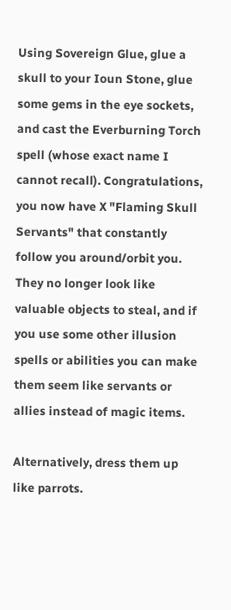Using Sovereign Glue, glue a skull to your Ioun Stone, glue some gems in the eye sockets, and cast the Everburning Torch spell (whose exact name I cannot recall). Congratulations, you now have X "Flaming Skull Servants" that constantly follow you around/orbit you. They no longer look like valuable objects to steal, and if you use some other illusion spells or abilities you can make them seem like servants or allies instead of magic items.

Alternatively, dress them up like parrots.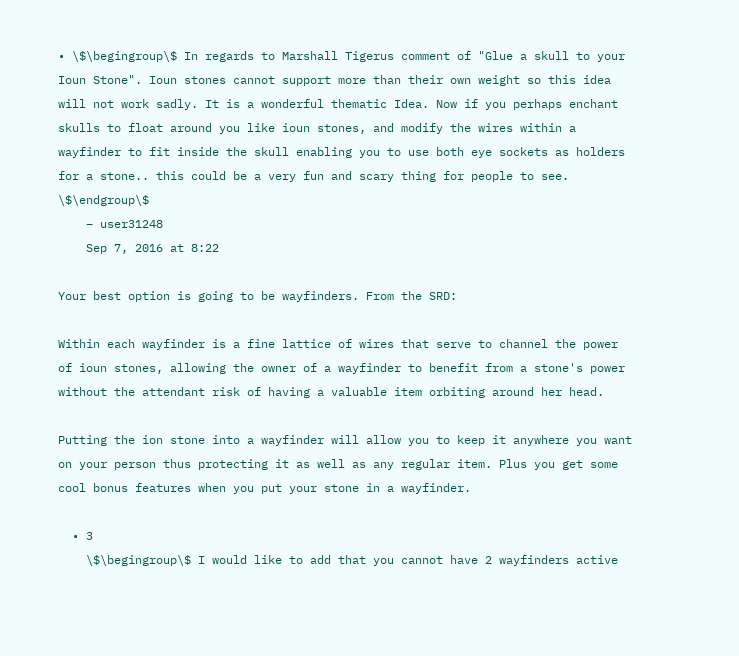• \$\begingroup\$ In regards to Marshall Tigerus comment of "Glue a skull to your Ioun Stone". Ioun stones cannot support more than their own weight so this idea will not work sadly. It is a wonderful thematic Idea. Now if you perhaps enchant skulls to float around you like ioun stones, and modify the wires within a wayfinder to fit inside the skull enabling you to use both eye sockets as holders for a stone.. this could be a very fun and scary thing for people to see. \$\endgroup\$
    – user31248
    Sep 7, 2016 at 8:22

Your best option is going to be wayfinders. From the SRD:

Within each wayfinder is a fine lattice of wires that serve to channel the power of ioun stones, allowing the owner of a wayfinder to benefit from a stone's power without the attendant risk of having a valuable item orbiting around her head.

Putting the ion stone into a wayfinder will allow you to keep it anywhere you want on your person thus protecting it as well as any regular item. Plus you get some cool bonus features when you put your stone in a wayfinder.

  • 3
    \$\begingroup\$ I would like to add that you cannot have 2 wayfinders active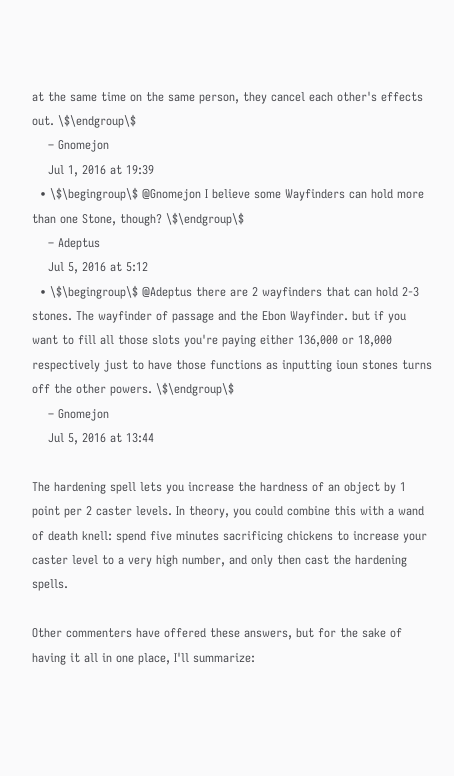at the same time on the same person, they cancel each other's effects out. \$\endgroup\$
    – Gnomejon
    Jul 1, 2016 at 19:39
  • \$\begingroup\$ @Gnomejon I believe some Wayfinders can hold more than one Stone, though? \$\endgroup\$
    – Adeptus
    Jul 5, 2016 at 5:12
  • \$\begingroup\$ @Adeptus there are 2 wayfinders that can hold 2-3 stones. The wayfinder of passage and the Ebon Wayfinder. but if you want to fill all those slots you're paying either 136,000 or 18,000 respectively just to have those functions as inputting ioun stones turns off the other powers. \$\endgroup\$
    – Gnomejon
    Jul 5, 2016 at 13:44

The hardening spell lets you increase the hardness of an object by 1 point per 2 caster levels. In theory, you could combine this with a wand of death knell: spend five minutes sacrificing chickens to increase your caster level to a very high number, and only then cast the hardening spells.

Other commenters have offered these answers, but for the sake of having it all in one place, I'll summarize: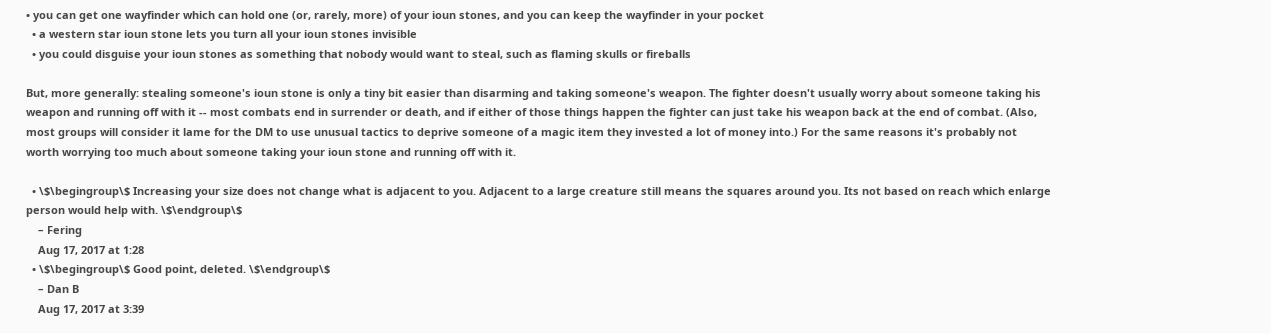• you can get one wayfinder which can hold one (or, rarely, more) of your ioun stones, and you can keep the wayfinder in your pocket
  • a western star ioun stone lets you turn all your ioun stones invisible
  • you could disguise your ioun stones as something that nobody would want to steal, such as flaming skulls or fireballs

But, more generally: stealing someone's ioun stone is only a tiny bit easier than disarming and taking someone's weapon. The fighter doesn't usually worry about someone taking his weapon and running off with it -- most combats end in surrender or death, and if either of those things happen the fighter can just take his weapon back at the end of combat. (Also, most groups will consider it lame for the DM to use unusual tactics to deprive someone of a magic item they invested a lot of money into.) For the same reasons it's probably not worth worrying too much about someone taking your ioun stone and running off with it.

  • \$\begingroup\$ Increasing your size does not change what is adjacent to you. Adjacent to a large creature still means the squares around you. Its not based on reach which enlarge person would help with. \$\endgroup\$
    – Fering
    Aug 17, 2017 at 1:28
  • \$\begingroup\$ Good point, deleted. \$\endgroup\$
    – Dan B
    Aug 17, 2017 at 3:39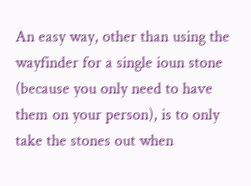An easy way, other than using the wayfinder for a single ioun stone (because you only need to have them on your person), is to only take the stones out when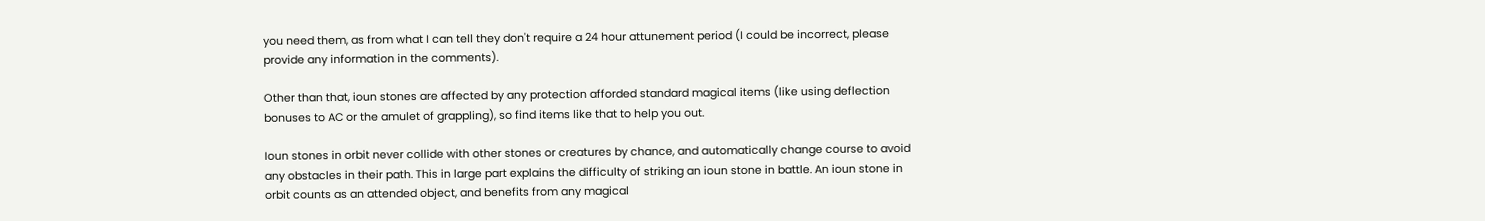you need them, as from what I can tell they don't require a 24 hour attunement period (I could be incorrect, please provide any information in the comments).

Other than that, ioun stones are affected by any protection afforded standard magical items (like using deflection bonuses to AC or the amulet of grappling), so find items like that to help you out.

Ioun stones in orbit never collide with other stones or creatures by chance, and automatically change course to avoid any obstacles in their path. This in large part explains the difficulty of striking an ioun stone in battle. An ioun stone in orbit counts as an attended object, and benefits from any magical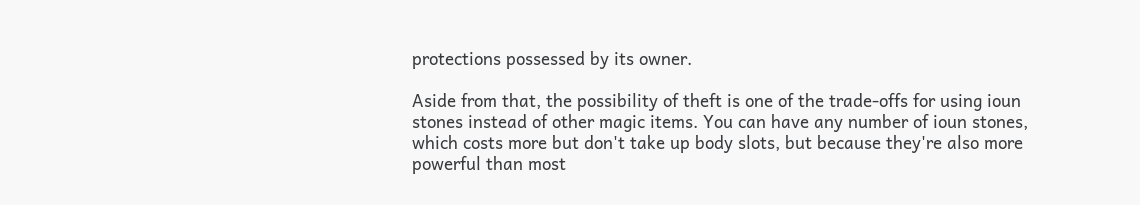protections possessed by its owner.

Aside from that, the possibility of theft is one of the trade-offs for using ioun stones instead of other magic items. You can have any number of ioun stones, which costs more but don't take up body slots, but because they're also more powerful than most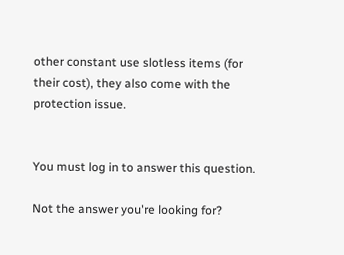other constant use slotless items (for their cost), they also come with the protection issue.


You must log in to answer this question.

Not the answer you're looking for?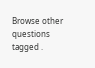Browse other questions tagged .